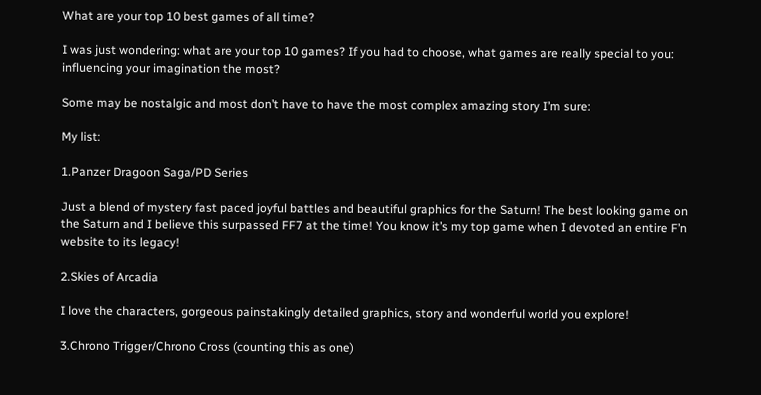What are your top 10 best games of all time?

I was just wondering: what are your top 10 games? If you had to choose, what games are really special to you: influencing your imagination the most?

Some may be nostalgic and most don’t have to have the most complex amazing story I’m sure:

My list:

1.Panzer Dragoon Saga/PD Series

Just a blend of mystery fast paced joyful battles and beautiful graphics for the Saturn! The best looking game on the Saturn and I believe this surpassed FF7 at the time! You know it’s my top game when I devoted an entire F’n website to its legacy!

2.Skies of Arcadia

I love the characters, gorgeous painstakingly detailed graphics, story and wonderful world you explore!

3.Chrono Trigger/Chrono Cross (counting this as one)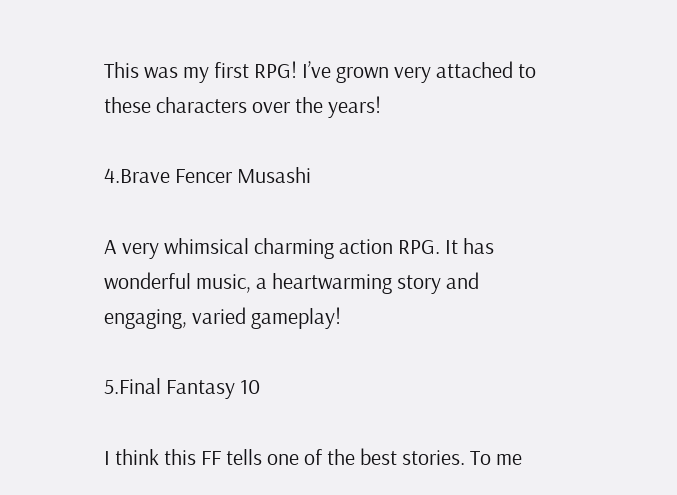This was my first RPG! I’ve grown very attached to these characters over the years!

4.Brave Fencer Musashi

A very whimsical charming action RPG. It has wonderful music, a heartwarming story and engaging, varied gameplay!

5.Final Fantasy 10

I think this FF tells one of the best stories. To me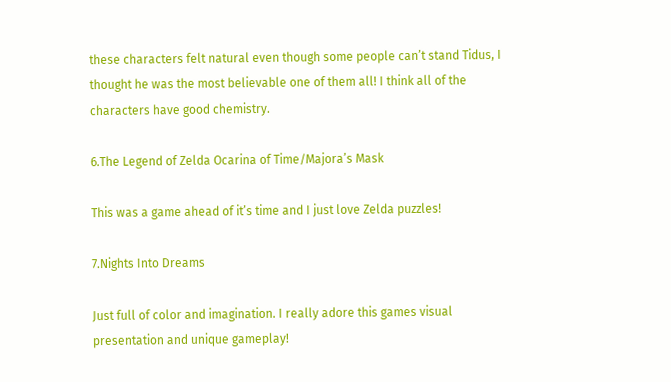these characters felt natural even though some people can’t stand Tidus, I thought he was the most believable one of them all! I think all of the characters have good chemistry.

6.The Legend of Zelda Ocarina of Time/Majora’s Mask

This was a game ahead of it’s time and I just love Zelda puzzles!

7.Nights Into Dreams

Just full of color and imagination. I really adore this games visual presentation and unique gameplay!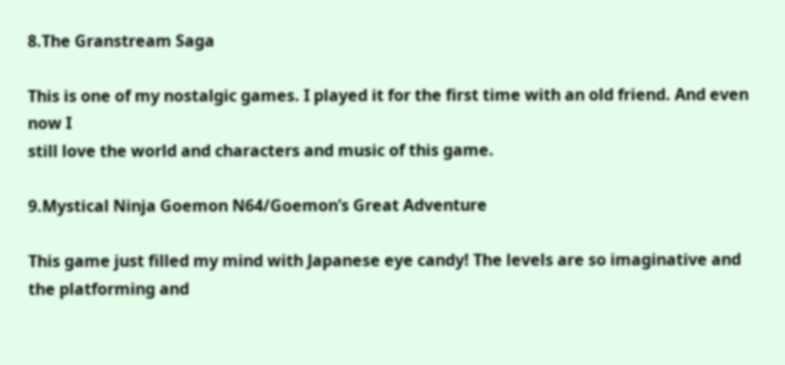8.The Granstream Saga

This is one of my nostalgic games. I played it for the first time with an old friend. And even now I
still love the world and characters and music of this game.

9.Mystical Ninja Goemon N64/Goemon’s Great Adventure

This game just filled my mind with Japanese eye candy! The levels are so imaginative and the platforming and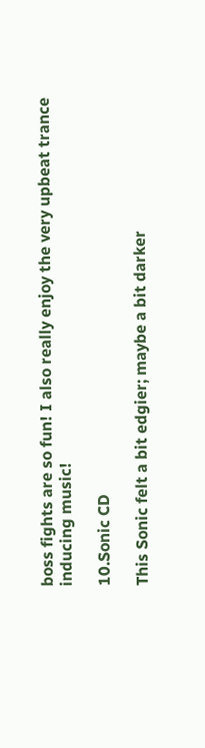boss fights are so fun! I also really enjoy the very upbeat trance inducing music!

10.Sonic CD

This Sonic felt a bit edgier; maybe a bit darker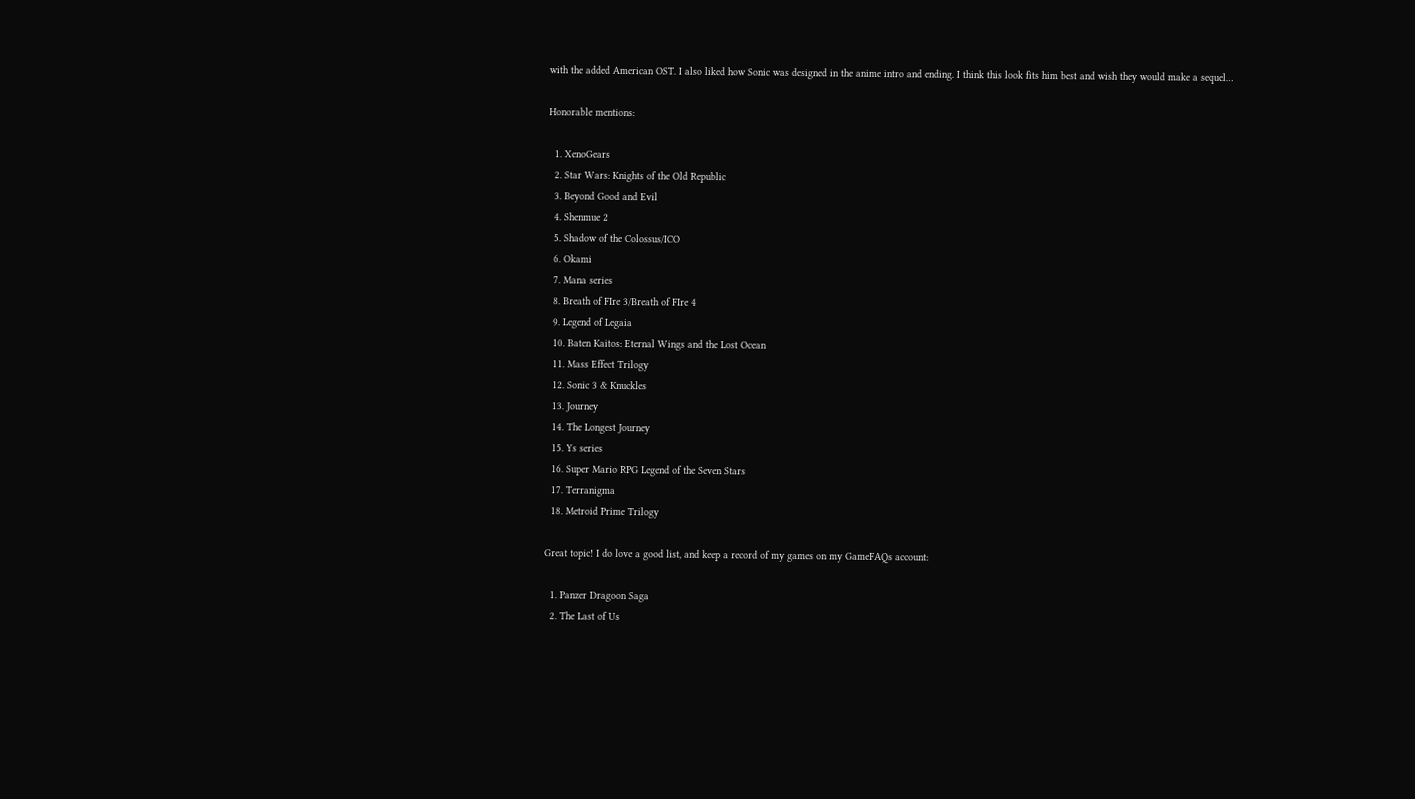with the added American OST. I also liked how Sonic was designed in the anime intro and ending. I think this look fits him best and wish they would make a sequel…

Honorable mentions:

  1. XenoGears
  2. Star Wars: Knights of the Old Republic
  3. Beyond Good and Evil
  4. Shenmue 2
  5. Shadow of the Colossus/ICO
  6. Okami
  7. Mana series
  8. Breath of FIre 3/Breath of FIre 4
  9. Legend of Legaia
  10. Baten Kaitos: Eternal Wings and the Lost Ocean
  11. Mass Effect Trilogy
  12. Sonic 3 & Knuckles
  13. Journey
  14. The Longest Journey
  15. Ys series
  16. Super Mario RPG Legend of the Seven Stars
  17. Terranigma
  18. Metroid Prime Trilogy

Great topic! I do love a good list, and keep a record of my games on my GameFAQs account:

  1. Panzer Dragoon Saga
  2. The Last of Us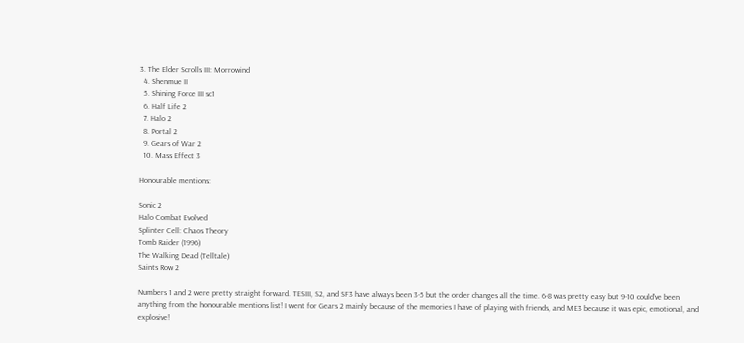3. The Elder Scrolls III: Morrowind
  4. Shenmue II
  5. Shining Force III sc1
  6. Half Life 2
  7. Halo 2
  8. Portal 2
  9. Gears of War 2
  10. Mass Effect 3

Honourable mentions:

Sonic 2
Halo Combat Evolved
Splinter Cell: Chaos Theory
Tomb Raider (1996)
The Walking Dead (Telltale)
Saints Row 2

Numbers 1 and 2 were pretty straight forward. TESIII, S2, and SF3 have always been 3-5 but the order changes all the time. 6-8 was pretty easy but 9-10 could’ve been anything from the honourable mentions list! I went for Gears 2 mainly because of the memories I have of playing with friends, and ME3 because it was epic, emotional, and explosive!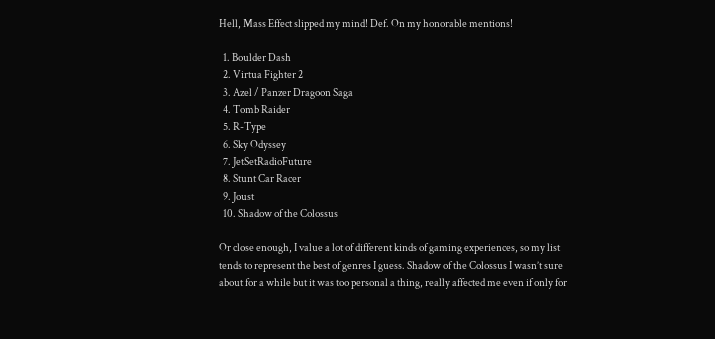Hell, Mass Effect slipped my mind! Def. On my honorable mentions!

  1. Boulder Dash
  2. Virtua Fighter 2
  3. Azel / Panzer Dragoon Saga
  4. Tomb Raider
  5. R-Type
  6. Sky Odyssey
  7. JetSetRadioFuture
  8. Stunt Car Racer
  9. Joust
  10. Shadow of the Colossus

Or close enough, I value a lot of different kinds of gaming experiences, so my list tends to represent the best of genres I guess. Shadow of the Colossus I wasn’t sure about for a while but it was too personal a thing, really affected me even if only for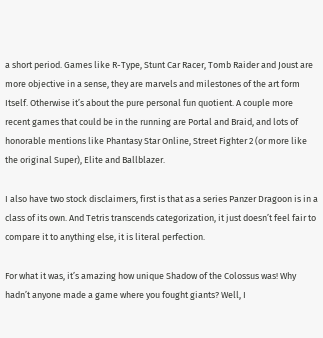a short period. Games like R-Type, Stunt Car Racer, Tomb Raider and Joust are more objective in a sense, they are marvels and milestones of the art form Itself. Otherwise it’s about the pure personal fun quotient. A couple more recent games that could be in the running are Portal and Braid, and lots of honorable mentions like Phantasy Star Online, Street Fighter 2 (or more like the original Super), Elite and Ballblazer.

I also have two stock disclaimers, first is that as a series Panzer Dragoon is in a class of its own. And Tetris transcends categorization, it just doesn’t feel fair to compare it to anything else, it is literal perfection.

For what it was, it’s amazing how unique Shadow of the Colossus was! Why hadn’t anyone made a game where you fought giants? Well, I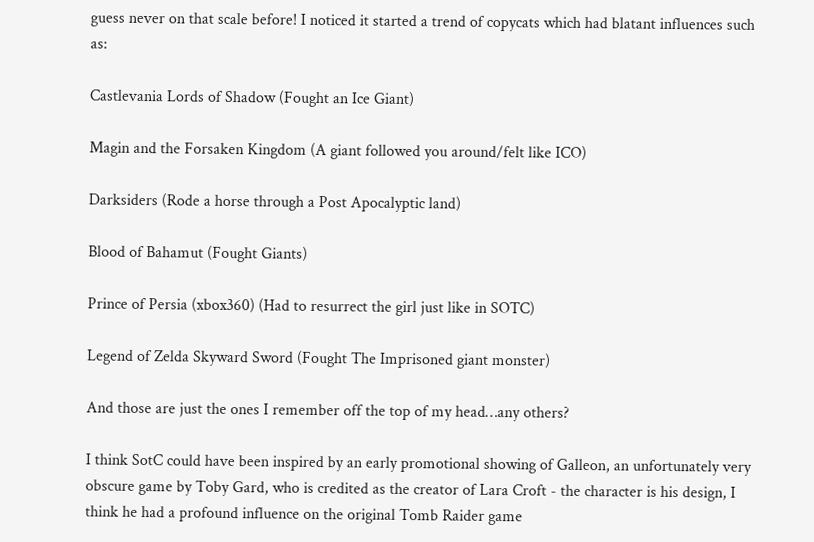guess never on that scale before! I noticed it started a trend of copycats which had blatant influences such as:

Castlevania Lords of Shadow (Fought an Ice Giant)

Magin and the Forsaken Kingdom (A giant followed you around/felt like ICO)

Darksiders (Rode a horse through a Post Apocalyptic land)

Blood of Bahamut (Fought Giants)

Prince of Persia (xbox360) (Had to resurrect the girl just like in SOTC)

Legend of Zelda Skyward Sword (Fought The Imprisoned giant monster)

And those are just the ones I remember off the top of my head…any others?

I think SotC could have been inspired by an early promotional showing of Galleon, an unfortunately very obscure game by Toby Gard, who is credited as the creator of Lara Croft - the character is his design, I think he had a profound influence on the original Tomb Raider game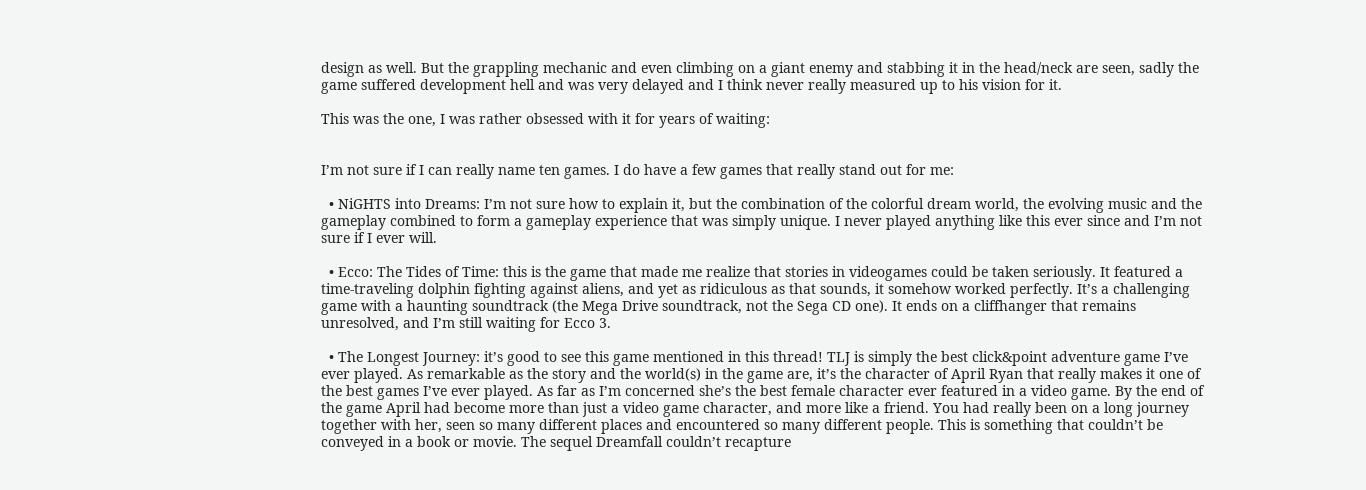design as well. But the grappling mechanic and even climbing on a giant enemy and stabbing it in the head/neck are seen, sadly the game suffered development hell and was very delayed and I think never really measured up to his vision for it.

This was the one, I was rather obsessed with it for years of waiting:


I’m not sure if I can really name ten games. I do have a few games that really stand out for me:

  • NiGHTS into Dreams: I’m not sure how to explain it, but the combination of the colorful dream world, the evolving music and the gameplay combined to form a gameplay experience that was simply unique. I never played anything like this ever since and I’m not sure if I ever will.

  • Ecco: The Tides of Time: this is the game that made me realize that stories in videogames could be taken seriously. It featured a time-traveling dolphin fighting against aliens, and yet as ridiculous as that sounds, it somehow worked perfectly. It’s a challenging game with a haunting soundtrack (the Mega Drive soundtrack, not the Sega CD one). It ends on a cliffhanger that remains unresolved, and I’m still waiting for Ecco 3.

  • The Longest Journey: it’s good to see this game mentioned in this thread! TLJ is simply the best click&point adventure game I’ve ever played. As remarkable as the story and the world(s) in the game are, it’s the character of April Ryan that really makes it one of the best games I’ve ever played. As far as I’m concerned she’s the best female character ever featured in a video game. By the end of the game April had become more than just a video game character, and more like a friend. You had really been on a long journey together with her, seen so many different places and encountered so many different people. This is something that couldn’t be conveyed in a book or movie. The sequel Dreamfall couldn’t recapture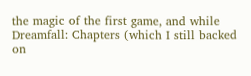the magic of the first game, and while Dreamfall: Chapters (which I still backed on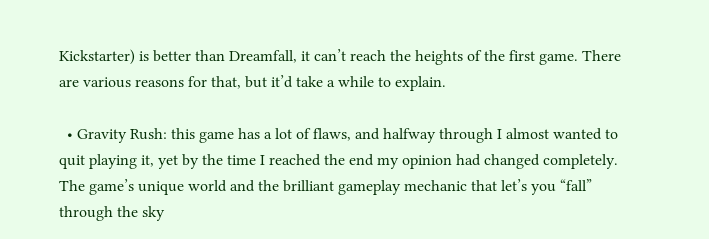Kickstarter) is better than Dreamfall, it can’t reach the heights of the first game. There are various reasons for that, but it’d take a while to explain.

  • Gravity Rush: this game has a lot of flaws, and halfway through I almost wanted to quit playing it, yet by the time I reached the end my opinion had changed completely. The game’s unique world and the brilliant gameplay mechanic that let’s you “fall” through the sky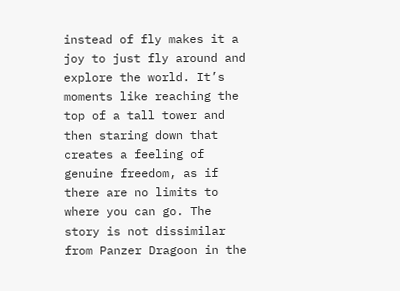instead of fly makes it a joy to just fly around and explore the world. It’s moments like reaching the top of a tall tower and then staring down that creates a feeling of genuine freedom, as if there are no limits to where you can go. The story is not dissimilar from Panzer Dragoon in the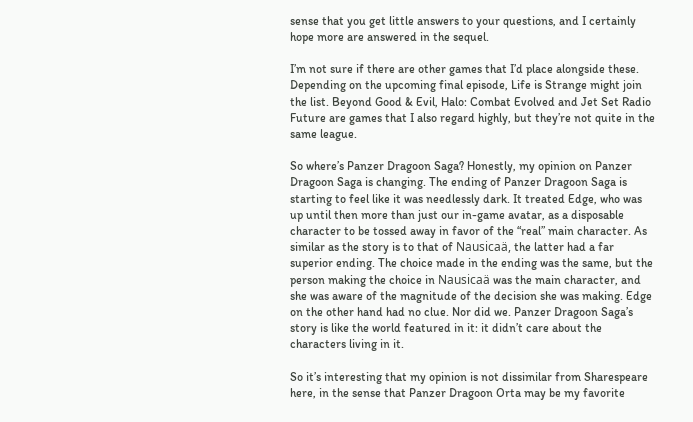sense that you get little answers to your questions, and I certainly hope more are answered in the sequel.

I’m not sure if there are other games that I’d place alongside these. Depending on the upcoming final episode, Life is Strange might join the list. Beyond Good & Evil, Halo: Combat Evolved and Jet Set Radio Future are games that I also regard highly, but they’re not quite in the same league.

So where’s Panzer Dragoon Saga? Honestly, my opinion on Panzer Dragoon Saga is changing. The ending of Panzer Dragoon Saga is starting to feel like it was needlessly dark. It treated Edge, who was up until then more than just our in-game avatar, as a disposable character to be tossed away in favor of the “real” main character. As similar as the story is to that of Nausicaä, the latter had a far superior ending. The choice made in the ending was the same, but the person making the choice in Nausicaä was the main character, and she was aware of the magnitude of the decision she was making. Edge on the other hand had no clue. Nor did we. Panzer Dragoon Saga’s story is like the world featured in it: it didn’t care about the characters living in it.

So it’s interesting that my opinion is not dissimilar from Sharespeare here, in the sense that Panzer Dragoon Orta may be my favorite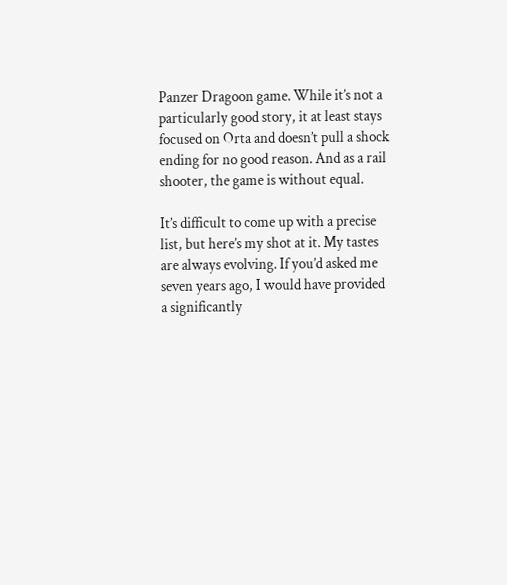Panzer Dragoon game. While it’s not a particularly good story, it at least stays focused on Orta and doesn’t pull a shock ending for no good reason. And as a rail shooter, the game is without equal.

It’s difficult to come up with a precise list, but here’s my shot at it. My tastes are always evolving. If you’d asked me seven years ago, I would have provided a significantly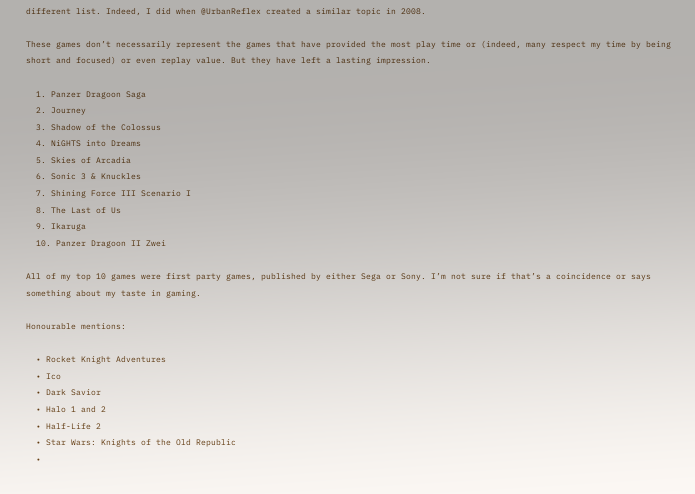different list. Indeed, I did when @UrbanReflex created a similar topic in 2008.

These games don’t necessarily represent the games that have provided the most play time or (indeed, many respect my time by being short and focused) or even replay value. But they have left a lasting impression.

  1. Panzer Dragoon Saga
  2. Journey
  3. Shadow of the Colossus
  4. NiGHTS into Dreams
  5. Skies of Arcadia
  6. Sonic 3 & Knuckles
  7. Shining Force III Scenario I
  8. The Last of Us
  9. Ikaruga
  10. Panzer Dragoon II Zwei

All of my top 10 games were first party games, published by either Sega or Sony. I’m not sure if that’s a coincidence or says something about my taste in gaming.

Honourable mentions:

  • Rocket Knight Adventures
  • Ico
  • Dark Savior
  • Halo 1 and 2
  • Half-Life 2
  • Star Wars: Knights of the Old Republic
  •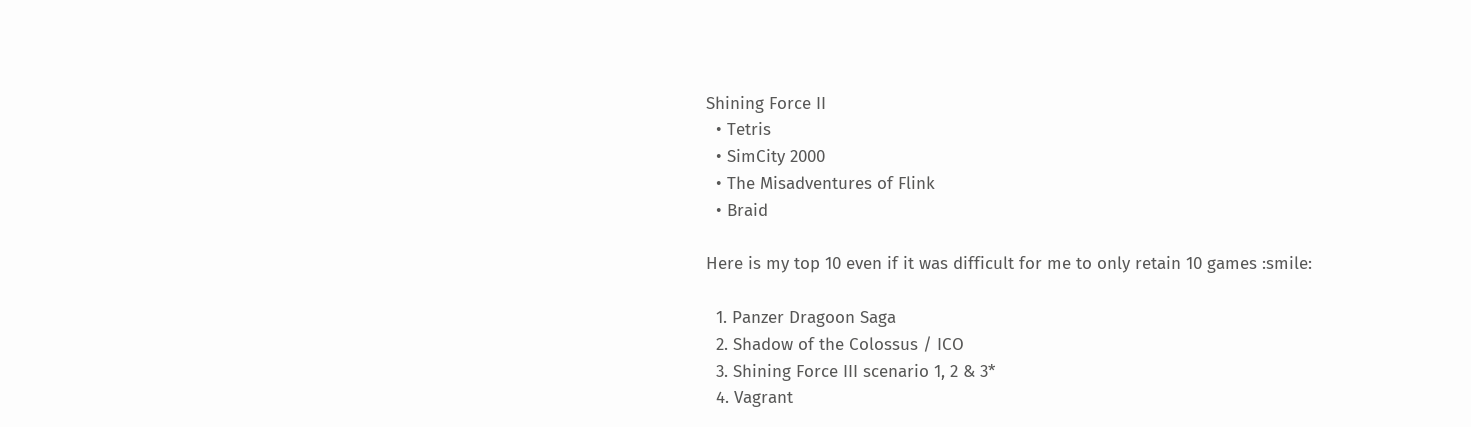Shining Force II
  • Tetris
  • SimCity 2000
  • The Misadventures of Flink
  • Braid

Here is my top 10 even if it was difficult for me to only retain 10 games :smile:

  1. Panzer Dragoon Saga
  2. Shadow of the Colossus / ICO
  3. Shining Force III scenario 1, 2 & 3*
  4. Vagrant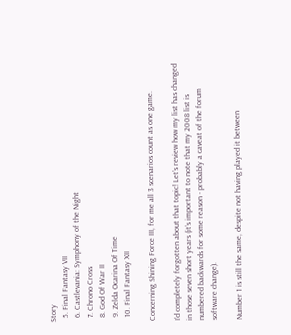Story
  5. Final Fantasy VII
  6. Castlevania: Symphony of the Night
  7. Chrono Cross
  8. God Of War II
  9. Zelda Ocarina Of Time
  10. Final Fantasy XII

Concerning Shining Force III, for me all 3 scenarios count as one game.

I’d completely forgotten about that topic! Let’s review how my list has changed in those seven short years (it’s important to note that my 2008 list is numbered backwards for some reason - probably a caveat of the forum software change).

Number 1 is still the same, despite not having played it between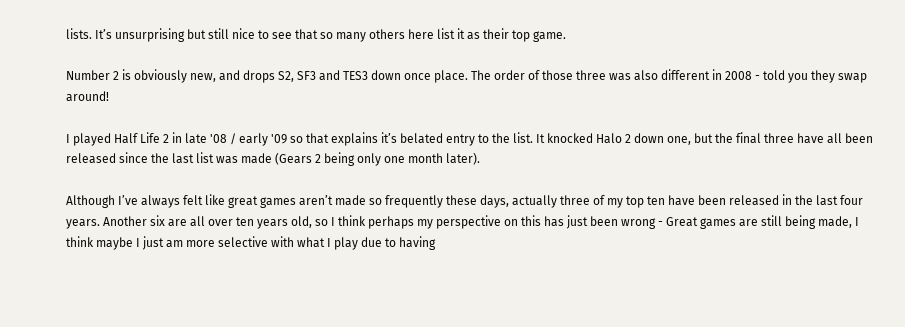lists. It’s unsurprising but still nice to see that so many others here list it as their top game.

Number 2 is obviously new, and drops S2, SF3 and TES3 down once place. The order of those three was also different in 2008 - told you they swap around!

I played Half Life 2 in late '08 / early '09 so that explains it’s belated entry to the list. It knocked Halo 2 down one, but the final three have all been released since the last list was made (Gears 2 being only one month later).

Although I’ve always felt like great games aren’t made so frequently these days, actually three of my top ten have been released in the last four years. Another six are all over ten years old, so I think perhaps my perspective on this has just been wrong - Great games are still being made, I think maybe I just am more selective with what I play due to having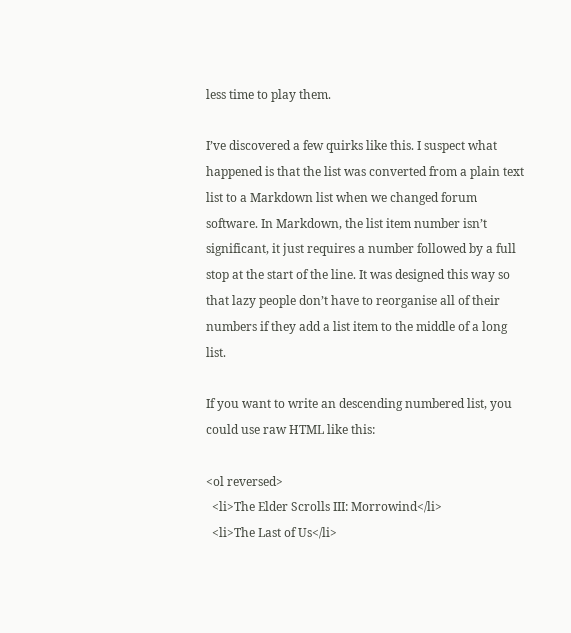less time to play them.

I’ve discovered a few quirks like this. I suspect what happened is that the list was converted from a plain text list to a Markdown list when we changed forum software. In Markdown, the list item number isn’t significant, it just requires a number followed by a full stop at the start of the line. It was designed this way so that lazy people don’t have to reorganise all of their numbers if they add a list item to the middle of a long list.

If you want to write an descending numbered list, you could use raw HTML like this:

<ol reversed>
  <li>The Elder Scrolls III: Morrowind</li>
  <li>The Last of Us</li>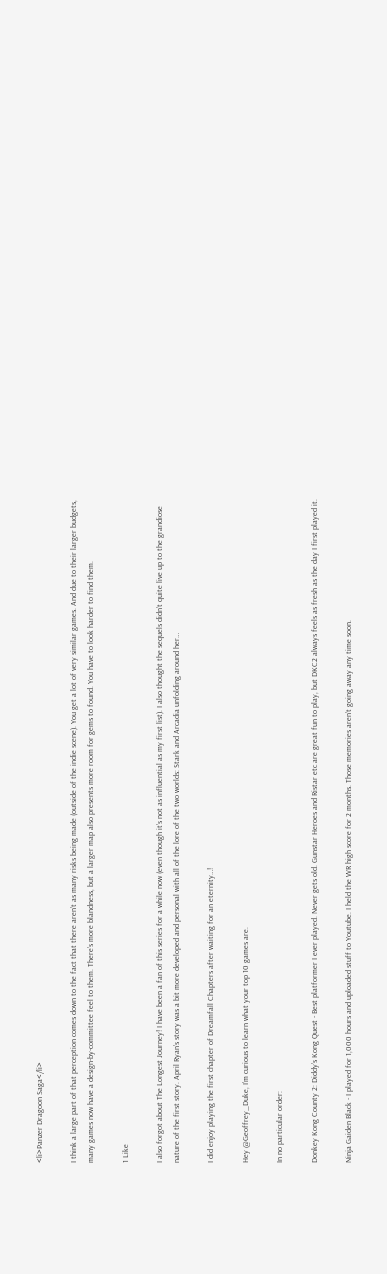<li>Panzer Dragoon Saga</li>

I think a large part of that perception comes down to the fact that there aren’t as many risks being made (outside of the indie scene). You get a lot of very similar games. And due to their larger budgets, many games now have a design-by-committee feel to them. There’s more blandness, but a larger map also presents more room for gems to found. You have to look harder to find them.

1 Like

I also forgot about The Longest Journey! I have been a fan of this series for a while now (even though it’s not as influential as my first list). I also thought the sequels didn’t quite live up to the grandiose nature of the first story. April Ryan’s story was a bit more developed and personal with all of the lore of the two worlds: Stark and Arcadia unfolding around her…

I did enjoy playing the first chapter of Dreamfall Chapters after waiting for an eternity…!

Hey @Geoffrey_Duke, I’m curious to learn what your top 10 games are.

In no particular order:

Donkey Kong County 2: Diddy’s Kong Quest - Best platformer I ever played. Never gets old. Gunstar Heroes and Ristar etc are great fun to play, but DKC2 always feels as fresh as the day I first played it.

Ninja Gaiden Black - I played for 1,000 hours and uploaded stuff to Youtube. I held the WR high score for 2 months. Those memories aren’t going away any time soon.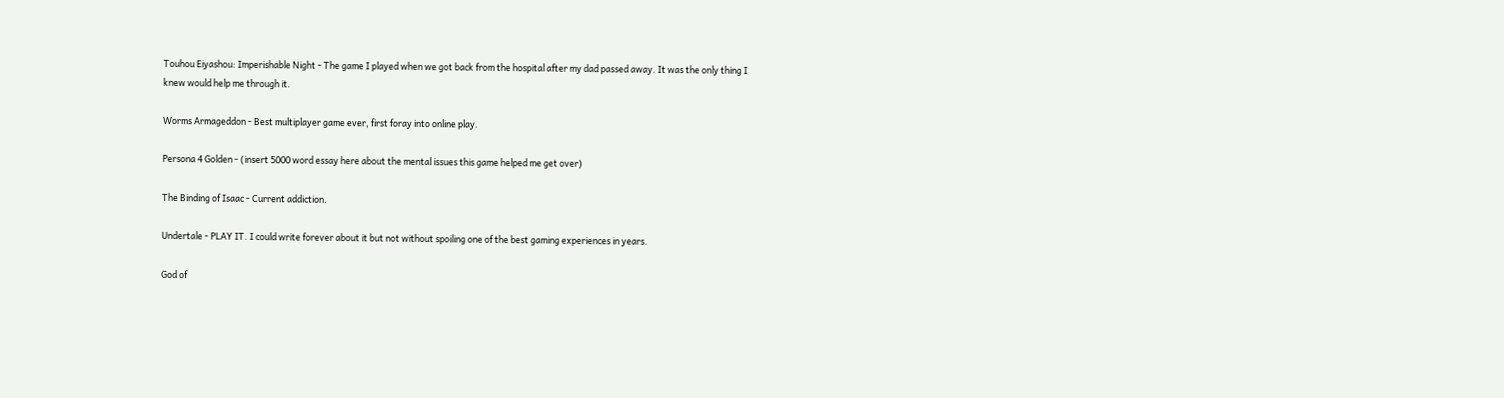Touhou Eiyashou: Imperishable Night - The game I played when we got back from the hospital after my dad passed away. It was the only thing I knew would help me through it.

Worms Armageddon - Best multiplayer game ever, first foray into online play.

Persona 4 Golden - (insert 5000 word essay here about the mental issues this game helped me get over)

The Binding of Isaac - Current addiction.

Undertale - PLAY IT. I could write forever about it but not without spoiling one of the best gaming experiences in years.

God of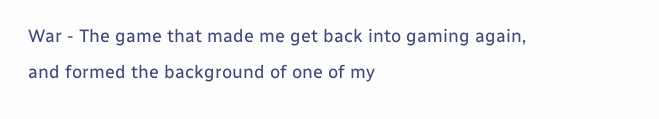War - The game that made me get back into gaming again, and formed the background of one of my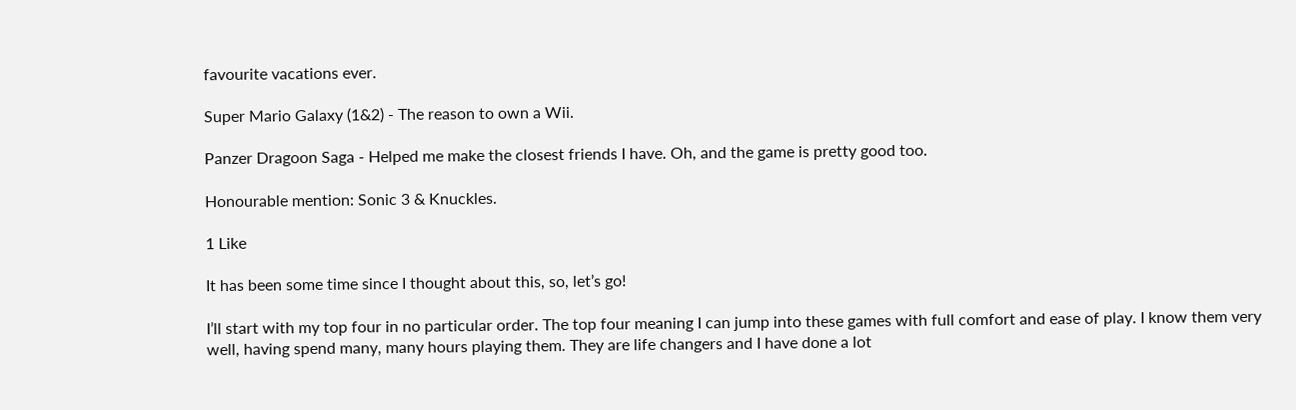favourite vacations ever.

Super Mario Galaxy (1&2) - The reason to own a Wii.

Panzer Dragoon Saga - Helped me make the closest friends I have. Oh, and the game is pretty good too.

Honourable mention: Sonic 3 & Knuckles.

1 Like

It has been some time since I thought about this, so, let’s go!

I’ll start with my top four in no particular order. The top four meaning I can jump into these games with full comfort and ease of play. I know them very well, having spend many, many hours playing them. They are life changers and I have done a lot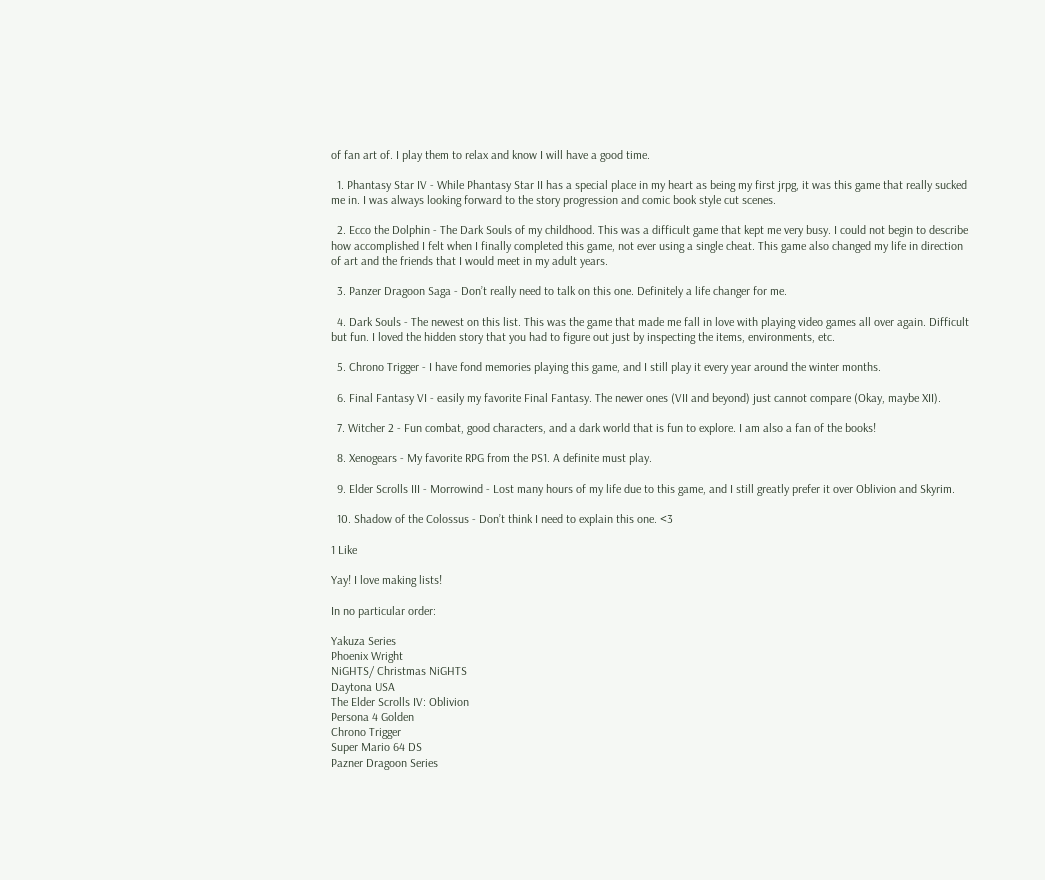of fan art of. I play them to relax and know I will have a good time.

  1. Phantasy Star IV - While Phantasy Star II has a special place in my heart as being my first jrpg, it was this game that really sucked me in. I was always looking forward to the story progression and comic book style cut scenes.

  2. Ecco the Dolphin - The Dark Souls of my childhood. This was a difficult game that kept me very busy. I could not begin to describe how accomplished I felt when I finally completed this game, not ever using a single cheat. This game also changed my life in direction of art and the friends that I would meet in my adult years.

  3. Panzer Dragoon Saga - Don’t really need to talk on this one. Definitely a life changer for me.

  4. Dark Souls - The newest on this list. This was the game that made me fall in love with playing video games all over again. Difficult but fun. I loved the hidden story that you had to figure out just by inspecting the items, environments, etc.

  5. Chrono Trigger - I have fond memories playing this game, and I still play it every year around the winter months.

  6. Final Fantasy VI - easily my favorite Final Fantasy. The newer ones (VII and beyond) just cannot compare (Okay, maybe XII).

  7. Witcher 2 - Fun combat, good characters, and a dark world that is fun to explore. I am also a fan of the books!

  8. Xenogears - My favorite RPG from the PS1. A definite must play.

  9. Elder Scrolls III - Morrowind - Lost many hours of my life due to this game, and I still greatly prefer it over Oblivion and Skyrim.

  10. Shadow of the Colossus - Don’t think I need to explain this one. <3

1 Like

Yay! I love making lists!

In no particular order:

Yakuza Series
Phoenix Wright
NiGHTS/ Christmas NiGHTS
Daytona USA
The Elder Scrolls IV: Oblivion
Persona 4 Golden
Chrono Trigger
Super Mario 64 DS
Pazner Dragoon Series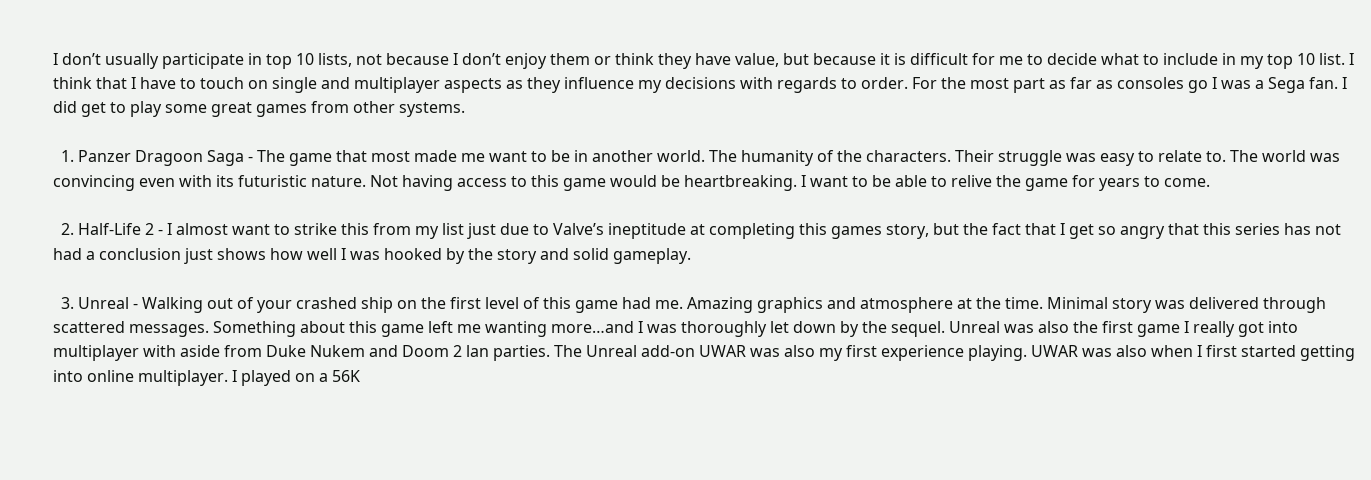I don’t usually participate in top 10 lists, not because I don’t enjoy them or think they have value, but because it is difficult for me to decide what to include in my top 10 list. I think that I have to touch on single and multiplayer aspects as they influence my decisions with regards to order. For the most part as far as consoles go I was a Sega fan. I did get to play some great games from other systems.

  1. Panzer Dragoon Saga - The game that most made me want to be in another world. The humanity of the characters. Their struggle was easy to relate to. The world was convincing even with its futuristic nature. Not having access to this game would be heartbreaking. I want to be able to relive the game for years to come.

  2. Half-Life 2 - I almost want to strike this from my list just due to Valve’s ineptitude at completing this games story, but the fact that I get so angry that this series has not had a conclusion just shows how well I was hooked by the story and solid gameplay.

  3. Unreal - Walking out of your crashed ship on the first level of this game had me. Amazing graphics and atmosphere at the time. Minimal story was delivered through scattered messages. Something about this game left me wanting more…and I was thoroughly let down by the sequel. Unreal was also the first game I really got into multiplayer with aside from Duke Nukem and Doom 2 lan parties. The Unreal add-on UWAR was also my first experience playing. UWAR was also when I first started getting into online multiplayer. I played on a 56K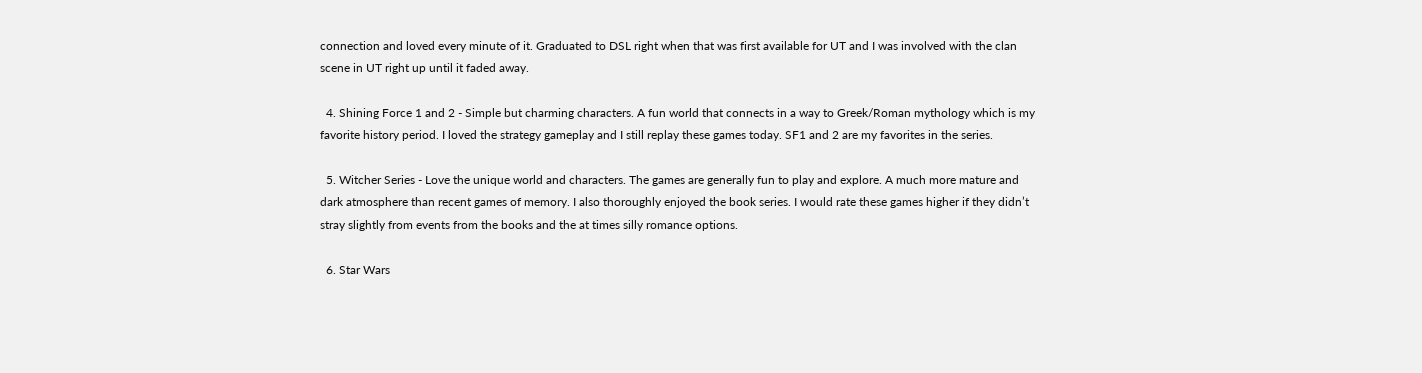connection and loved every minute of it. Graduated to DSL right when that was first available for UT and I was involved with the clan scene in UT right up until it faded away.

  4. Shining Force 1 and 2 - Simple but charming characters. A fun world that connects in a way to Greek/Roman mythology which is my favorite history period. I loved the strategy gameplay and I still replay these games today. SF1 and 2 are my favorites in the series.

  5. Witcher Series - Love the unique world and characters. The games are generally fun to play and explore. A much more mature and dark atmosphere than recent games of memory. I also thoroughly enjoyed the book series. I would rate these games higher if they didn’t stray slightly from events from the books and the at times silly romance options.

  6. Star Wars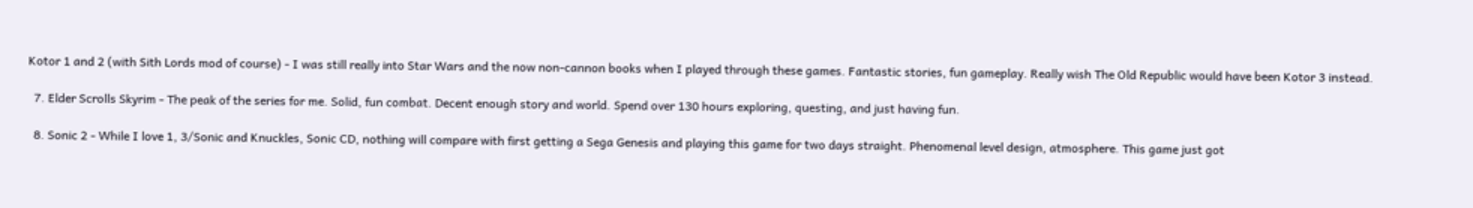Kotor 1 and 2 (with Sith Lords mod of course) - I was still really into Star Wars and the now non-cannon books when I played through these games. Fantastic stories, fun gameplay. Really wish The Old Republic would have been Kotor 3 instead.

  7. Elder Scrolls Skyrim - The peak of the series for me. Solid, fun combat. Decent enough story and world. Spend over 130 hours exploring, questing, and just having fun.

  8. Sonic 2 - While I love 1, 3/Sonic and Knuckles, Sonic CD, nothing will compare with first getting a Sega Genesis and playing this game for two days straight. Phenomenal level design, atmosphere. This game just got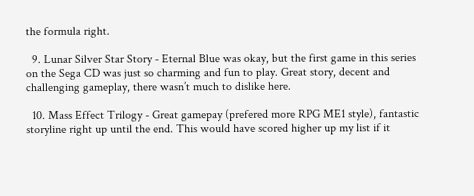the formula right.

  9. Lunar Silver Star Story - Eternal Blue was okay, but the first game in this series on the Sega CD was just so charming and fun to play. Great story, decent and challenging gameplay, there wasn’t much to dislike here.

  10. Mass Effect Trilogy - Great gamepay (prefered more RPG ME1 style), fantastic storyline right up until the end. This would have scored higher up my list if it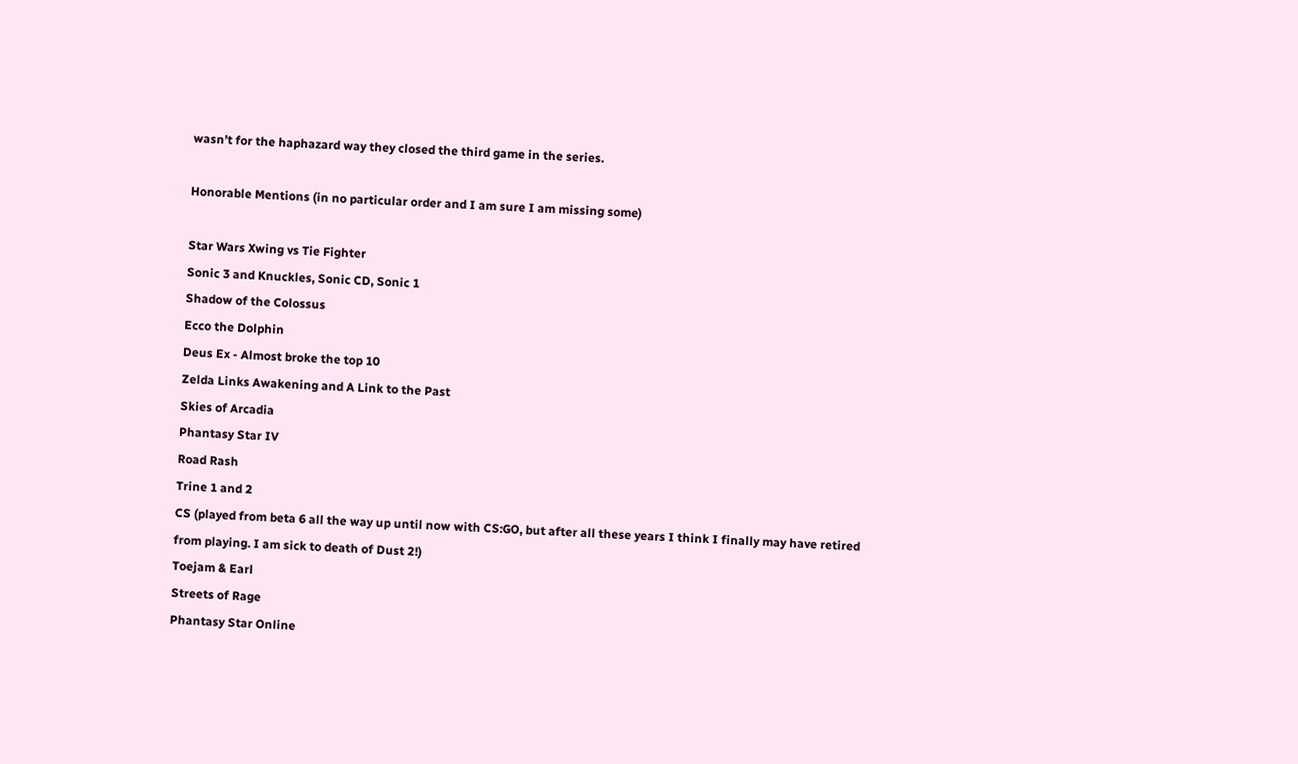wasn’t for the haphazard way they closed the third game in the series.

Honorable Mentions (in no particular order and I am sure I am missing some)

Star Wars Xwing vs Tie Fighter
Sonic 3 and Knuckles, Sonic CD, Sonic 1
Shadow of the Colossus
Ecco the Dolphin
Deus Ex - Almost broke the top 10
Zelda Links Awakening and A Link to the Past
Skies of Arcadia
Phantasy Star IV
Road Rash
Trine 1 and 2
CS (played from beta 6 all the way up until now with CS:GO, but after all these years I think I finally may have retired from playing. I am sick to death of Dust 2!)
Toejam & Earl
Streets of Rage
Phantasy Star Online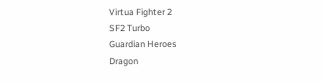Virtua Fighter 2
SF2 Turbo
Guardian Heroes
Dragon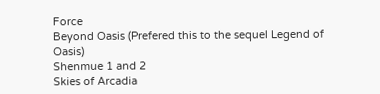Force
Beyond Oasis (Prefered this to the sequel Legend of Oasis)
Shenmue 1 and 2
Skies of Arcadia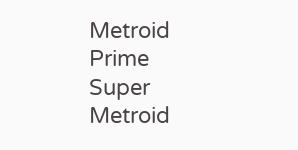Metroid Prime
Super Metroid